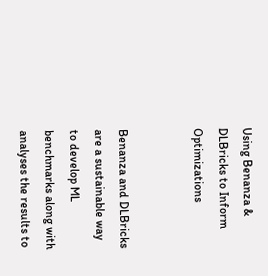Using Benanza & DLBricks to Inform Optimizations


Benanza and DLBricks are a sustainable way to develop ML benchmarks along with analyses the results to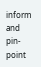inform and pin-point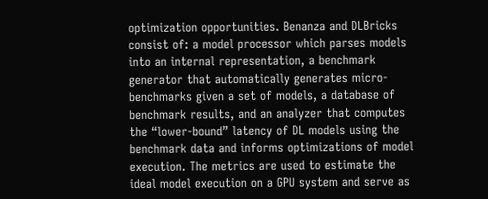optimization opportunities. Benanza and DLBricks consist of: a model processor which parses models into an internal representation, a benchmark generator that automatically generates micro-benchmarks given a set of models, a database of benchmark results, and an analyzer that computes the “lower-bound” latency of DL models using the benchmark data and informs optimizations of model execution. The metrics are used to estimate the ideal model execution on a GPU system and serve as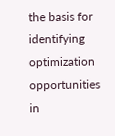the basis for identifying optimization opportunities in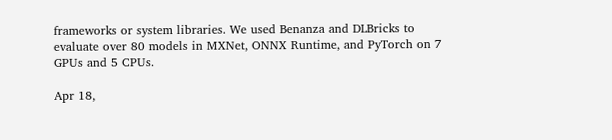frameworks or system libraries. We used Benanza and DLBricks to evaluate over 80 models in MXNet, ONNX Runtime, and PyTorch on 7 GPUs and 5 CPUs.

Apr 18,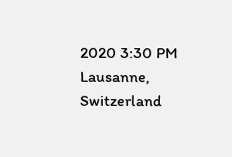2020 3:30 PM
Lausanne, Switzerland